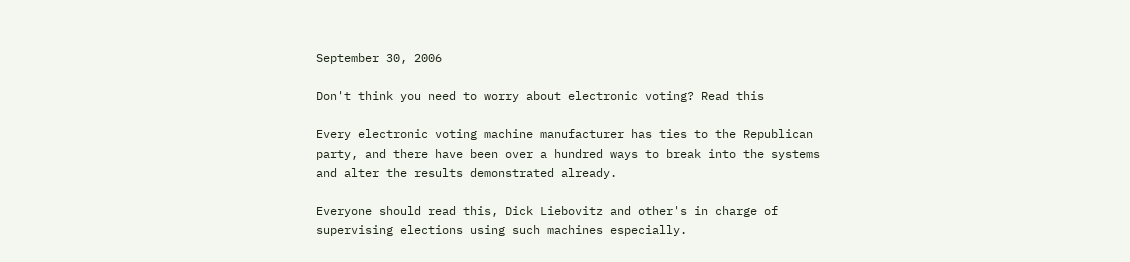September 30, 2006

Don't think you need to worry about electronic voting? Read this

Every electronic voting machine manufacturer has ties to the Republican party, and there have been over a hundred ways to break into the systems and alter the results demonstrated already.

Everyone should read this, Dick Liebovitz and other's in charge of supervising elections using such machines especially.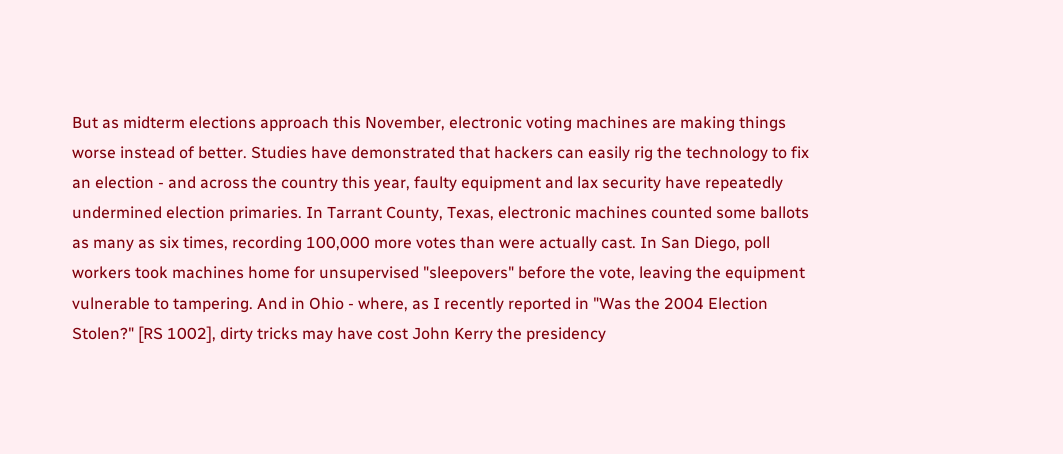But as midterm elections approach this November, electronic voting machines are making things worse instead of better. Studies have demonstrated that hackers can easily rig the technology to fix an election - and across the country this year, faulty equipment and lax security have repeatedly undermined election primaries. In Tarrant County, Texas, electronic machines counted some ballots as many as six times, recording 100,000 more votes than were actually cast. In San Diego, poll workers took machines home for unsupervised "sleepovers" before the vote, leaving the equipment vulnerable to tampering. And in Ohio - where, as I recently reported in "Was the 2004 Election Stolen?" [RS 1002], dirty tricks may have cost John Kerry the presidency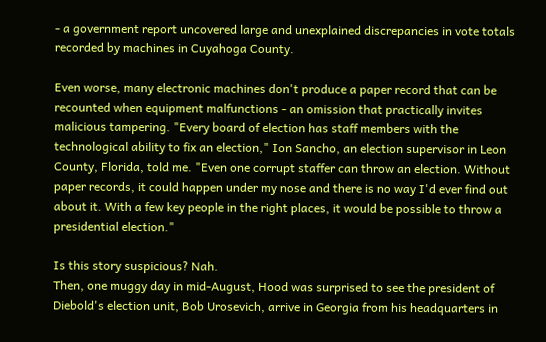- a government report uncovered large and unexplained discrepancies in vote totals recorded by machines in Cuyahoga County.

Even worse, many electronic machines don't produce a paper record that can be recounted when equipment malfunctions - an omission that practically invites malicious tampering. "Every board of election has staff members with the technological ability to fix an election," Ion Sancho, an election supervisor in Leon County, Florida, told me. "Even one corrupt staffer can throw an election. Without paper records, it could happen under my nose and there is no way I'd ever find out about it. With a few key people in the right places, it would be possible to throw a presidential election."

Is this story suspicious? Nah.
Then, one muggy day in mid-August, Hood was surprised to see the president of Diebold's election unit, Bob Urosevich, arrive in Georgia from his headquarters in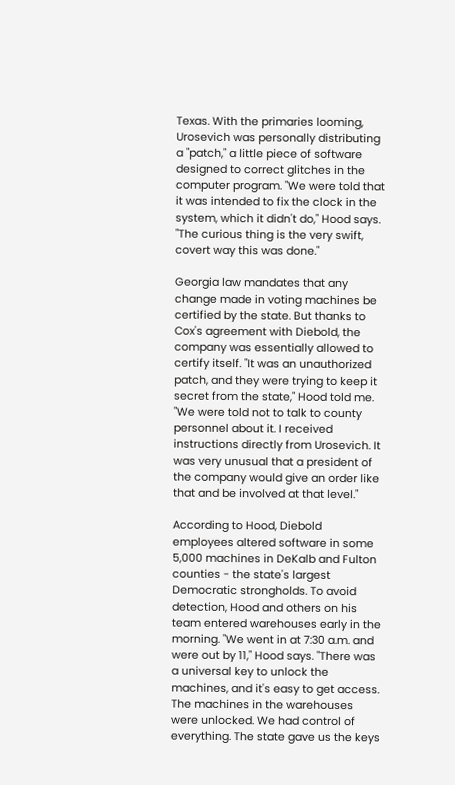Texas. With the primaries looming, Urosevich was personally distributing a "patch," a little piece of software designed to correct glitches in the computer program. "We were told that it was intended to fix the clock in the system, which it didn't do," Hood says. "The curious thing is the very swift, covert way this was done."

Georgia law mandates that any change made in voting machines be certified by the state. But thanks to Cox's agreement with Diebold, the company was essentially allowed to certify itself. "It was an unauthorized patch, and they were trying to keep it secret from the state," Hood told me. "We were told not to talk to county personnel about it. I received instructions directly from Urosevich. It was very unusual that a president of the company would give an order like that and be involved at that level."

According to Hood, Diebold employees altered software in some 5,000 machines in DeKalb and Fulton counties - the state's largest Democratic strongholds. To avoid detection, Hood and others on his team entered warehouses early in the morning. "We went in at 7:30 a.m. and were out by 11," Hood says. "There was a universal key to unlock the machines, and it's easy to get access. The machines in the warehouses were unlocked. We had control of everything. The state gave us the keys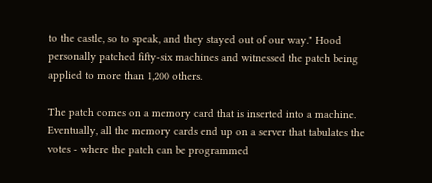to the castle, so to speak, and they stayed out of our way." Hood personally patched fifty-six machines and witnessed the patch being applied to more than 1,200 others.

The patch comes on a memory card that is inserted into a machine. Eventually, all the memory cards end up on a server that tabulates the votes - where the patch can be programmed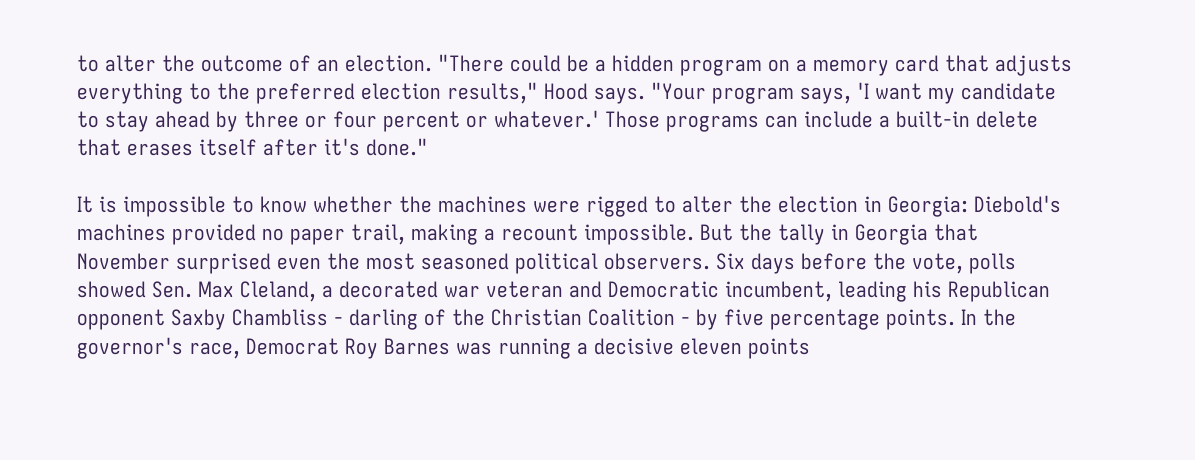to alter the outcome of an election. "There could be a hidden program on a memory card that adjusts everything to the preferred election results," Hood says. "Your program says, 'I want my candidate to stay ahead by three or four percent or whatever.' Those programs can include a built-in delete that erases itself after it's done."

It is impossible to know whether the machines were rigged to alter the election in Georgia: Diebold's machines provided no paper trail, making a recount impossible. But the tally in Georgia that November surprised even the most seasoned political observers. Six days before the vote, polls showed Sen. Max Cleland, a decorated war veteran and Democratic incumbent, leading his Republican opponent Saxby Chambliss - darling of the Christian Coalition - by five percentage points. In the governor's race, Democrat Roy Barnes was running a decisive eleven points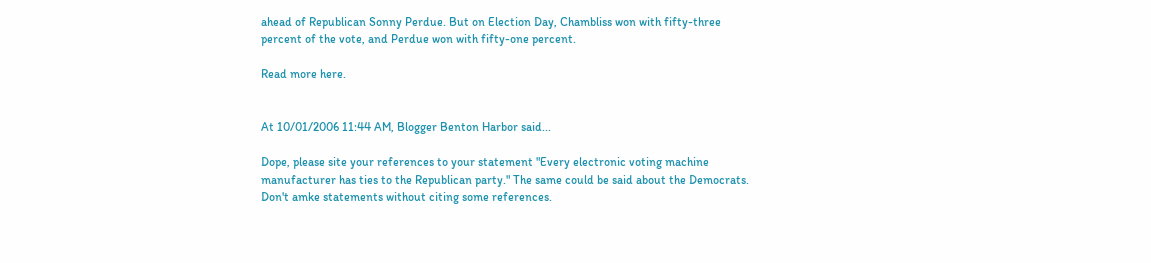ahead of Republican Sonny Perdue. But on Election Day, Chambliss won with fifty-three percent of the vote, and Perdue won with fifty-one percent.

Read more here.


At 10/01/2006 11:44 AM, Blogger Benton Harbor said...

Dope, please site your references to your statement "Every electronic voting machine manufacturer has ties to the Republican party." The same could be said about the Democrats. Don't amke statements without citing some references.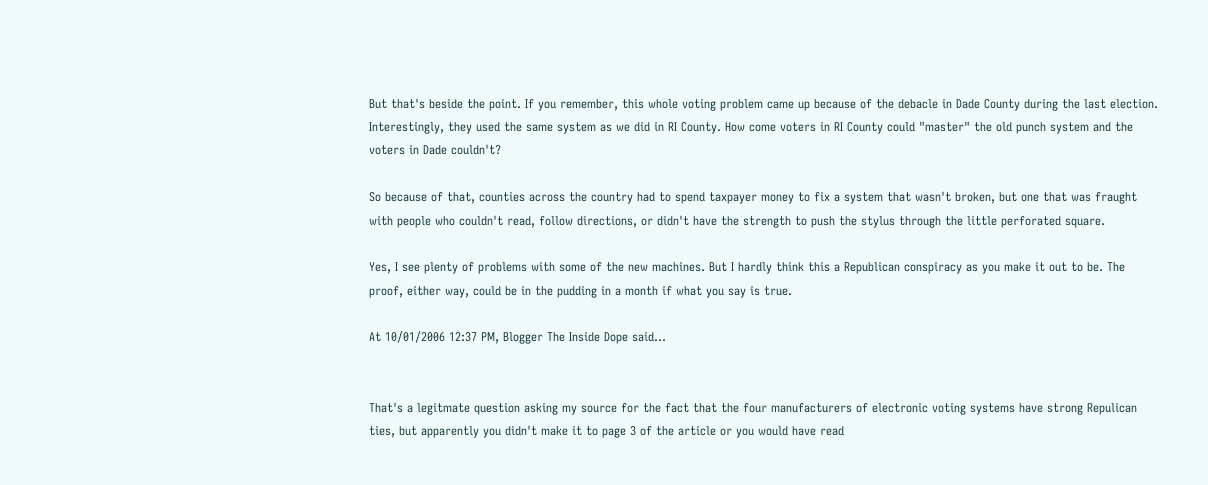But that's beside the point. If you remember, this whole voting problem came up because of the debacle in Dade County during the last election. Interestingly, they used the same system as we did in RI County. How come voters in RI County could "master" the old punch system and the voters in Dade couldn't?

So because of that, counties across the country had to spend taxpayer money to fix a system that wasn't broken, but one that was fraught with people who couldn't read, follow directions, or didn't have the strength to push the stylus through the little perforated square.

Yes, I see plenty of problems with some of the new machines. But I hardly think this a Republican conspiracy as you make it out to be. The proof, either way, could be in the pudding in a month if what you say is true.

At 10/01/2006 12:37 PM, Blogger The Inside Dope said...


That's a legitmate question asking my source for the fact that the four manufacturers of electronic voting systems have strong Repulican ties, but apparently you didn't make it to page 3 of the article or you would have read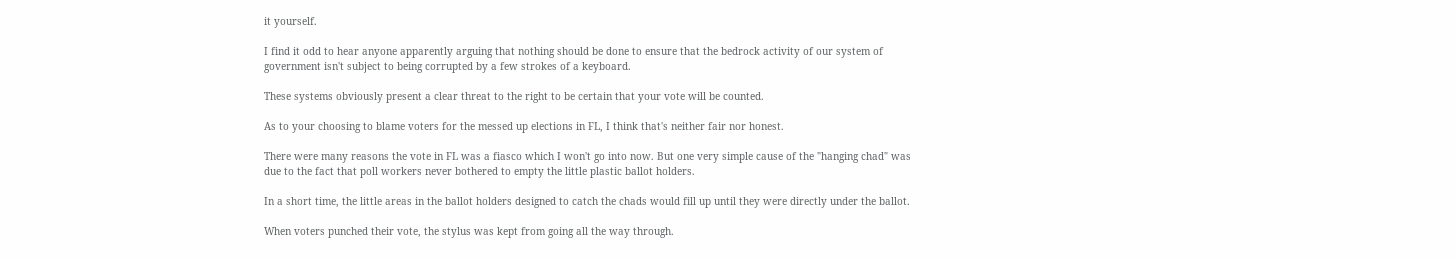it yourself.

I find it odd to hear anyone apparently arguing that nothing should be done to ensure that the bedrock activity of our system of government isn't subject to being corrupted by a few strokes of a keyboard.

These systems obviously present a clear threat to the right to be certain that your vote will be counted.

As to your choosing to blame voters for the messed up elections in FL, I think that's neither fair nor honest.

There were many reasons the vote in FL was a fiasco which I won't go into now. But one very simple cause of the "hanging chad" was due to the fact that poll workers never bothered to empty the little plastic ballot holders.

In a short time, the little areas in the ballot holders designed to catch the chads would fill up until they were directly under the ballot.

When voters punched their vote, the stylus was kept from going all the way through.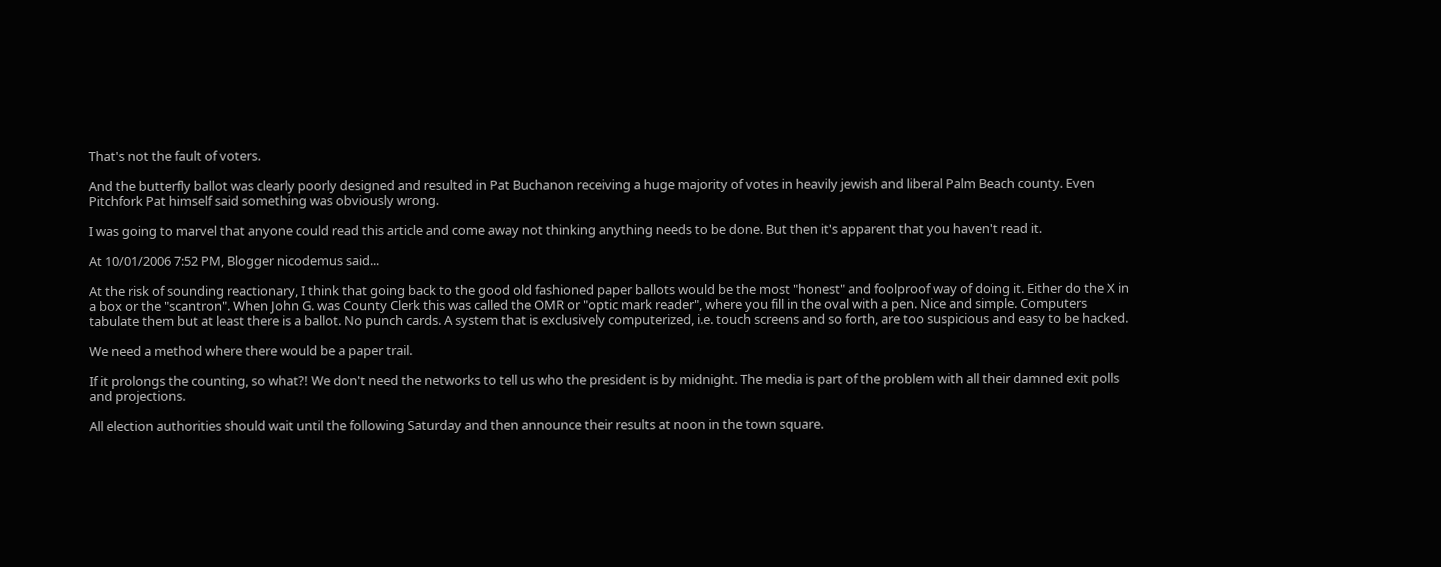That's not the fault of voters.

And the butterfly ballot was clearly poorly designed and resulted in Pat Buchanon receiving a huge majority of votes in heavily jewish and liberal Palm Beach county. Even Pitchfork Pat himself said something was obviously wrong.

I was going to marvel that anyone could read this article and come away not thinking anything needs to be done. But then it's apparent that you haven't read it.

At 10/01/2006 7:52 PM, Blogger nicodemus said...

At the risk of sounding reactionary, I think that going back to the good old fashioned paper ballots would be the most "honest" and foolproof way of doing it. Either do the X in a box or the "scantron". When John G. was County Clerk this was called the OMR or "optic mark reader", where you fill in the oval with a pen. Nice and simple. Computers tabulate them but at least there is a ballot. No punch cards. A system that is exclusively computerized, i.e. touch screens and so forth, are too suspicious and easy to be hacked.

We need a method where there would be a paper trail.

If it prolongs the counting, so what?! We don't need the networks to tell us who the president is by midnight. The media is part of the problem with all their damned exit polls and projections.

All election authorities should wait until the following Saturday and then announce their results at noon in the town square.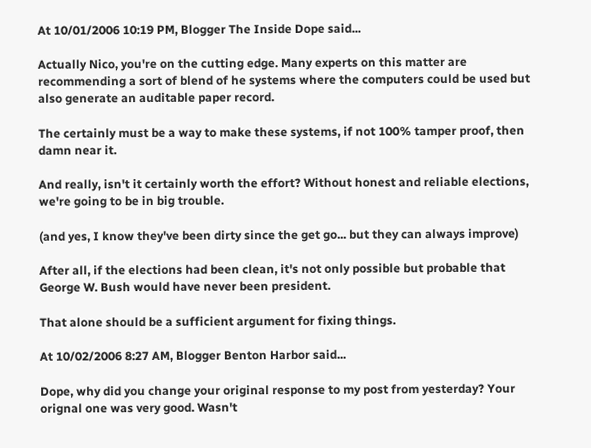At 10/01/2006 10:19 PM, Blogger The Inside Dope said...

Actually Nico, you're on the cutting edge. Many experts on this matter are recommending a sort of blend of he systems where the computers could be used but also generate an auditable paper record.

The certainly must be a way to make these systems, if not 100% tamper proof, then damn near it.

And really, isn't it certainly worth the effort? Without honest and reliable elections, we're going to be in big trouble.

(and yes, I know they've been dirty since the get go... but they can always improve)

After all, if the elections had been clean, it's not only possible but probable that George W. Bush would have never been president.

That alone should be a sufficient argument for fixing things.

At 10/02/2006 8:27 AM, Blogger Benton Harbor said...

Dope, why did you change your original response to my post from yesterday? Your orignal one was very good. Wasn't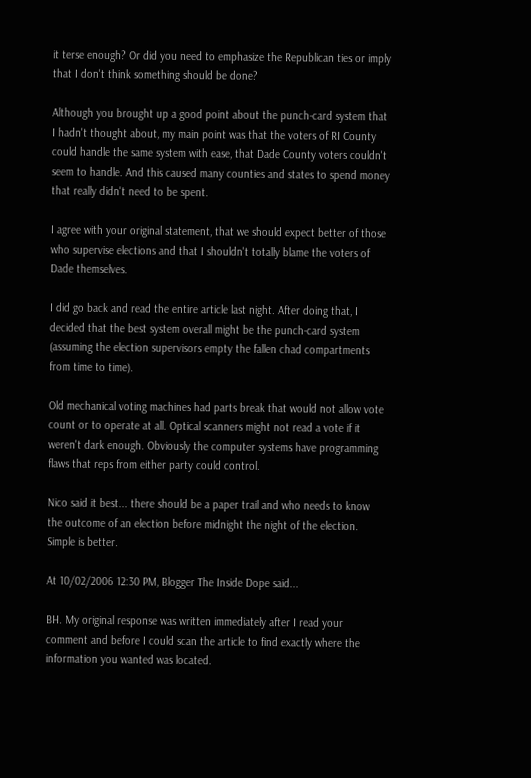it terse enough? Or did you need to emphasize the Republican ties or imply that I don't think something should be done?

Although you brought up a good point about the punch-card system that I hadn't thought about, my main point was that the voters of RI County could handle the same system with ease, that Dade County voters couldn't seem to handle. And this caused many counties and states to spend money that really didn't need to be spent.

I agree with your original statement, that we should expect better of those who supervise elections and that I shouldn't totally blame the voters of Dade themselves.

I did go back and read the entire article last night. After doing that, I decided that the best system overall might be the punch-card system (assuming the election supervisors empty the fallen chad compartments from time to time).

Old mechanical voting machines had parts break that would not allow vote count or to operate at all. Optical scanners might not read a vote if it weren't dark enough. Obviously the computer systems have programming flaws that reps from either party could control.

Nico said it best... there should be a paper trail and who needs to know the outcome of an election before midnight the night of the election. Simple is better.

At 10/02/2006 12:30 PM, Blogger The Inside Dope said...

BH. My original response was written immediately after I read your comment and before I could scan the article to find exactly where the information you wanted was located.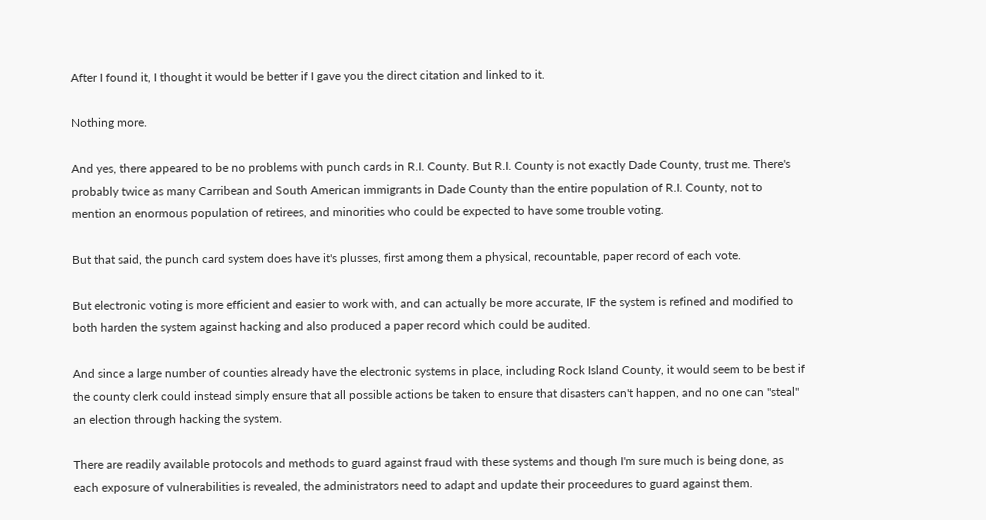After I found it, I thought it would be better if I gave you the direct citation and linked to it.

Nothing more.

And yes, there appeared to be no problems with punch cards in R.I. County. But R.I. County is not exactly Dade County, trust me. There's probably twice as many Carribean and South American immigrants in Dade County than the entire population of R.I. County, not to mention an enormous population of retirees, and minorities who could be expected to have some trouble voting.

But that said, the punch card system does have it's plusses, first among them a physical, recountable, paper record of each vote.

But electronic voting is more efficient and easier to work with, and can actually be more accurate, IF the system is refined and modified to both harden the system against hacking and also produced a paper record which could be audited.

And since a large number of counties already have the electronic systems in place, including Rock Island County, it would seem to be best if the county clerk could instead simply ensure that all possible actions be taken to ensure that disasters can't happen, and no one can "steal" an election through hacking the system.

There are readily available protocols and methods to guard against fraud with these systems and though I'm sure much is being done, as each exposure of vulnerabilities is revealed, the administrators need to adapt and update their proceedures to guard against them.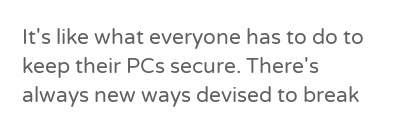It's like what everyone has to do to keep their PCs secure. There's always new ways devised to break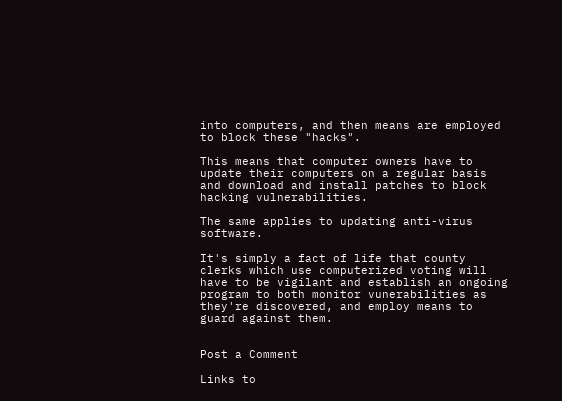into computers, and then means are employed to block these "hacks".

This means that computer owners have to update their computers on a regular basis and download and install patches to block hacking vulnerabilities.

The same applies to updating anti-virus software.

It's simply a fact of life that county clerks which use computerized voting will have to be vigilant and establish an ongoing program to both monitor vunerabilities as they're discovered, and employ means to guard against them.


Post a Comment

Links to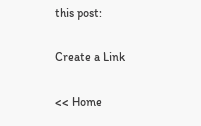this post:

Create a Link

<< Home